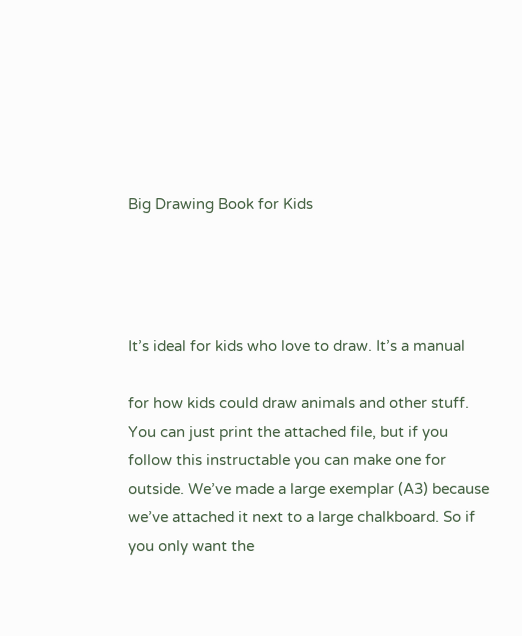Big Drawing Book for Kids




It’s ideal for kids who love to draw. It’s a manual

for how kids could draw animals and other stuff. You can just print the attached file, but if you follow this instructable you can make one for outside. We’ve made a large exemplar (A3) because we’ve attached it next to a large chalkboard. So if you only want the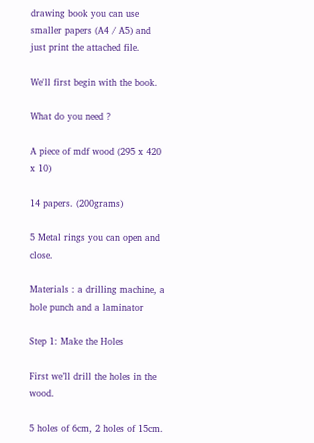drawing book you can use smaller papers (A4 / A5) and just print the attached file.

We'll first begin with the book.

What do you need ?

A piece of mdf wood (295 x 420 x 10)

14 papers. (200grams)

5 Metal rings you can open and close.

Materials : a drilling machine, a hole punch and a laminator

Step 1: Make the Holes

First we’ll drill the holes in the wood.

5 holes of 6cm, 2 holes of 15cm.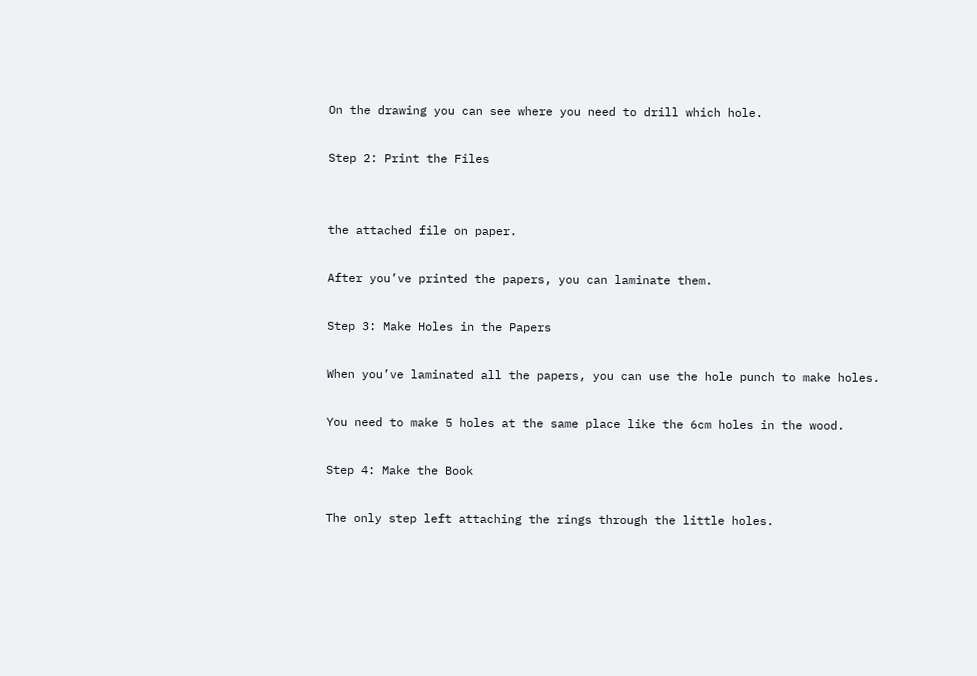On the drawing you can see where you need to drill which hole.

Step 2: Print the Files


the attached file on paper.

After you’ve printed the papers, you can laminate them.

Step 3: Make Holes in the Papers

When you’ve laminated all the papers, you can use the hole punch to make holes.

You need to make 5 holes at the same place like the 6cm holes in the wood.

Step 4: Make the Book

The only step left attaching the rings through the little holes.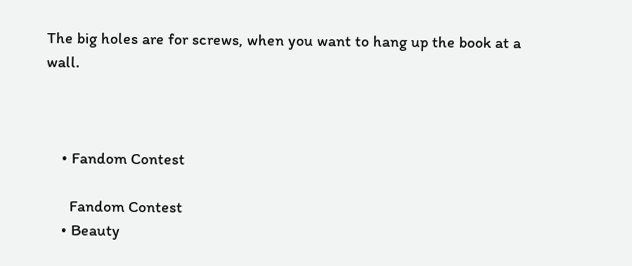The big holes are for screws, when you want to hang up the book at a wall.



    • Fandom Contest

      Fandom Contest
    • Beauty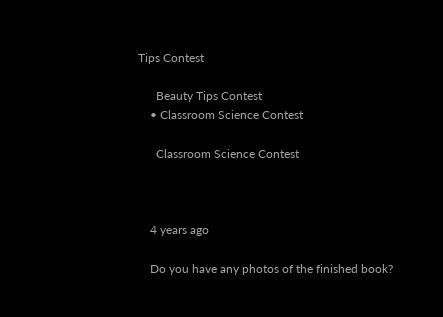Tips Contest

      Beauty Tips Contest
    • Classroom Science Contest

      Classroom Science Contest



    4 years ago

    Do you have any photos of the finished book?